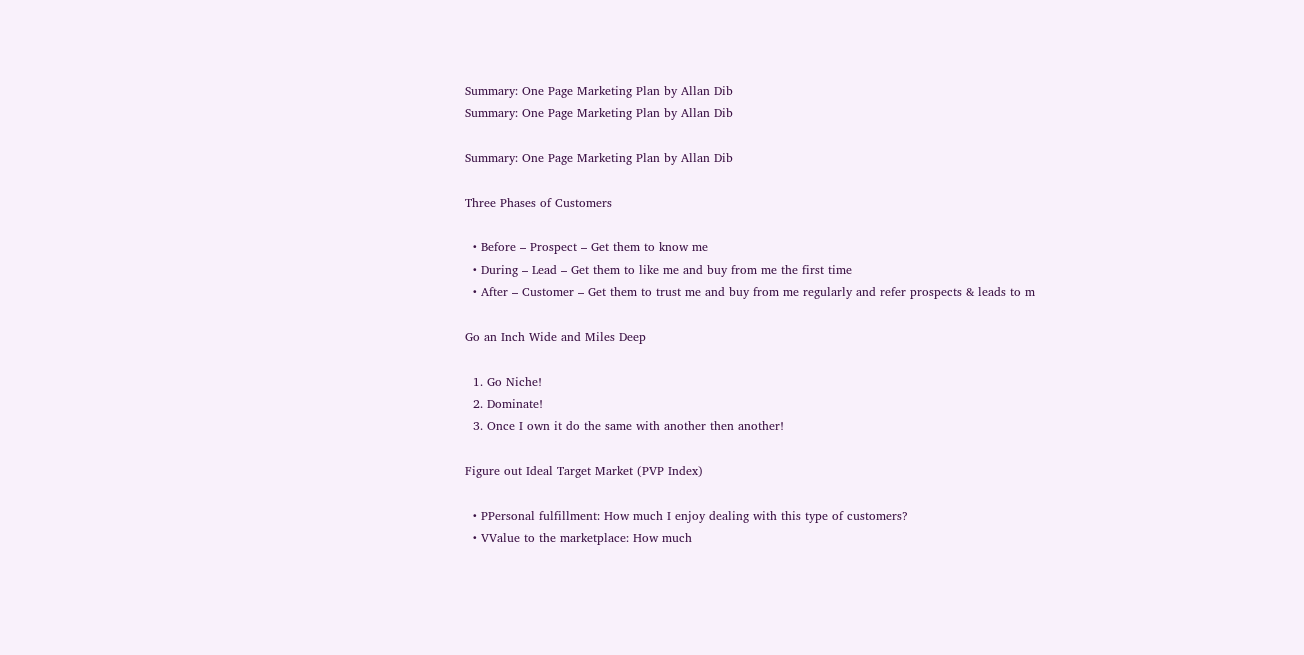Summary: One Page Marketing Plan by Allan Dib
Summary: One Page Marketing Plan by Allan Dib

Summary: One Page Marketing Plan by Allan Dib

Three Phases of Customers

  • Before – Prospect – Get them to know me
  • During – Lead – Get them to like me and buy from me the first time
  • After – Customer – Get them to trust me and buy from me regularly and refer prospects & leads to m

Go an Inch Wide and Miles Deep

  1. Go Niche!
  2. Dominate!
  3. Once I own it do the same with another then another!

Figure out Ideal Target Market (PVP Index)

  • PPersonal fulfillment: How much I enjoy dealing with this type of customers?
  • VValue to the marketplace: How much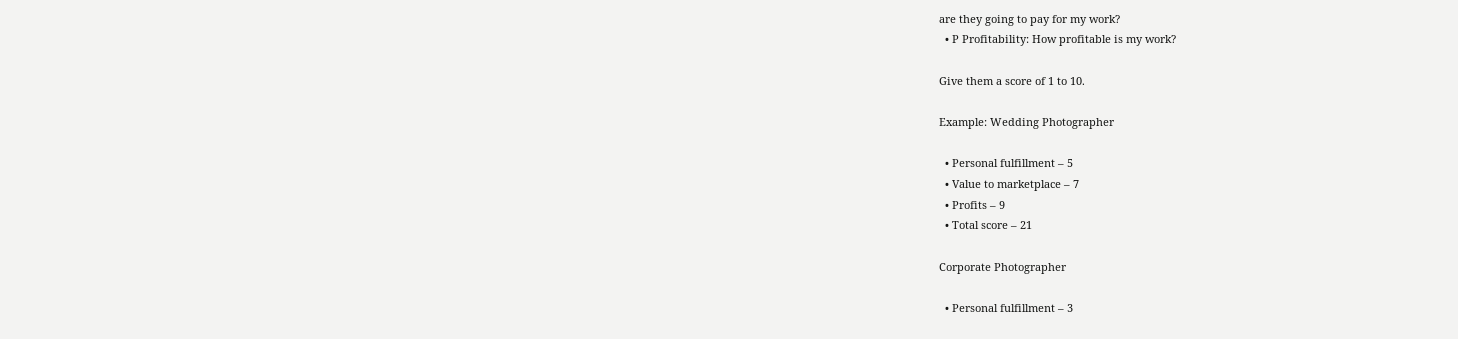are they going to pay for my work?
  • P Profitability: How profitable is my work?

Give them a score of 1 to 10.

Example: Wedding Photographer

  • Personal fulfillment – 5
  • Value to marketplace – 7
  • Profits – 9
  • Total score – 21

Corporate Photographer

  • Personal fulfillment – 3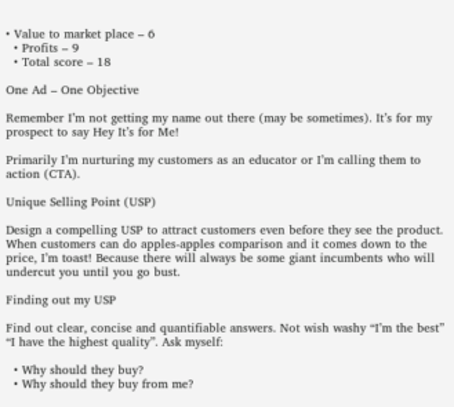• Value to market place – 6
  • Profits – 9
  • Total score – 18

One Ad – One Objective

Remember I’m not getting my name out there (may be sometimes). It’s for my prospect to say Hey It’s for Me!

Primarily I’m nurturing my customers as an educator or I’m calling them to action (CTA).

Unique Selling Point (USP)

Design a compelling USP to attract customers even before they see the product. When customers can do apples-apples comparison and it comes down to the price, I’m toast! Because there will always be some giant incumbents who will undercut you until you go bust.

Finding out my USP

Find out clear, concise and quantifiable answers. Not wish washy “I’m the best” “I have the highest quality”. Ask myself:

  • Why should they buy?
  • Why should they buy from me?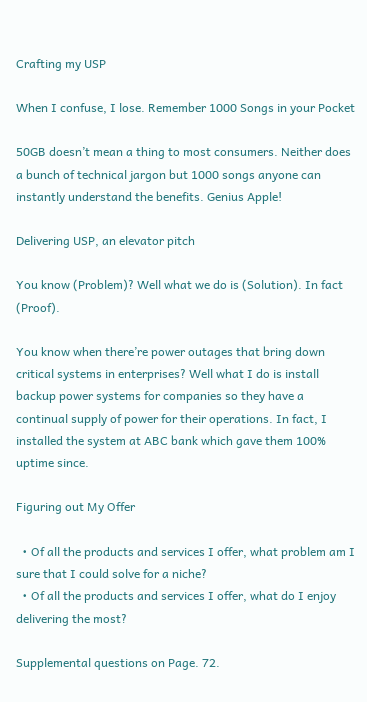Crafting my USP

When I confuse, I lose. Remember 1000 Songs in your Pocket

50GB doesn’t mean a thing to most consumers. Neither does a bunch of technical jargon but 1000 songs anyone can instantly understand the benefits. Genius Apple!

Delivering USP, an elevator pitch

You know (Problem)? Well what we do is (Solution). In fact (Proof).

You know when there’re power outages that bring down critical systems in enterprises? Well what I do is install backup power systems for companies so they have a continual supply of power for their operations. In fact, I installed the system at ABC bank which gave them 100% uptime since.

Figuring out My Offer

  • Of all the products and services I offer, what problem am I sure that I could solve for a niche?
  • Of all the products and services I offer, what do I enjoy delivering the most?

Supplemental questions on Page. 72.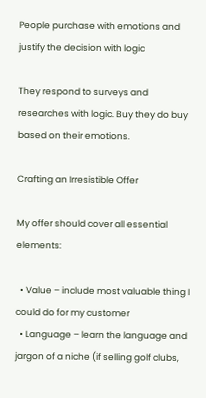People purchase with emotions and justify the decision with logic

They respond to surveys and researches with logic. Buy they do buy based on their emotions.

Crafting an Irresistible Offer

My offer should cover all essential elements:

  • Value – include most valuable thing I could do for my customer
  • Language – learn the language and jargon of a niche (if selling golf clubs,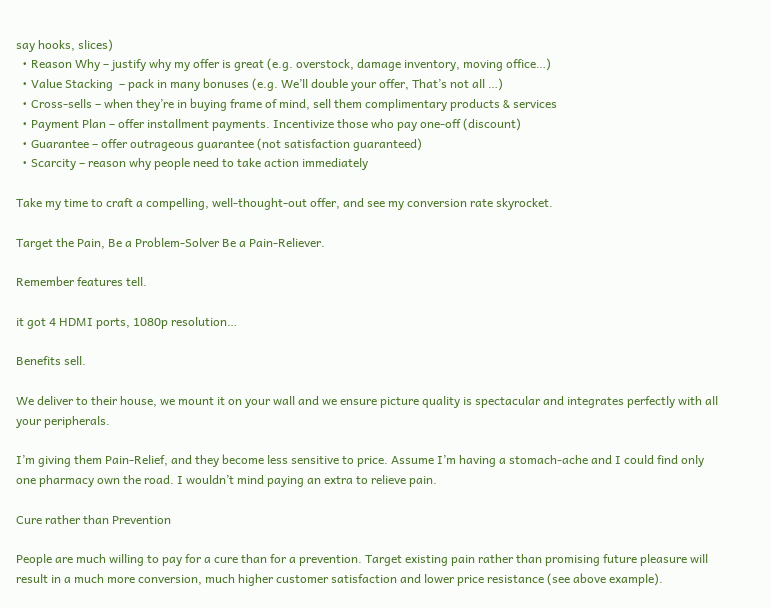say hooks, slices)
  • Reason Why – justify why my offer is great (e.g. overstock, damage inventory, moving office…)
  • Value Stacking  – pack in many bonuses (e.g. We’ll double your offer, That’s not all …)
  • Cross-sells – when they’re in buying frame of mind, sell them complimentary products & services
  • Payment Plan – offer installment payments. Incentivize those who pay one-off (discount)
  • Guarantee – offer outrageous guarantee (not satisfaction guaranteed)
  • Scarcity – reason why people need to take action immediately

Take my time to craft a compelling, well-thought-out offer, and see my conversion rate skyrocket.

Target the Pain, Be a Problem-Solver Be a Pain-Reliever.

Remember features tell.

it got 4 HDMI ports, 1080p resolution…

Benefits sell.

We deliver to their house, we mount it on your wall and we ensure picture quality is spectacular and integrates perfectly with all your peripherals.

I’m giving them Pain-Relief, and they become less sensitive to price. Assume I’m having a stomach-ache and I could find only one pharmacy own the road. I wouldn’t mind paying an extra to relieve pain.

Cure rather than Prevention

People are much willing to pay for a cure than for a prevention. Target existing pain rather than promising future pleasure will result in a much more conversion, much higher customer satisfaction and lower price resistance (see above example).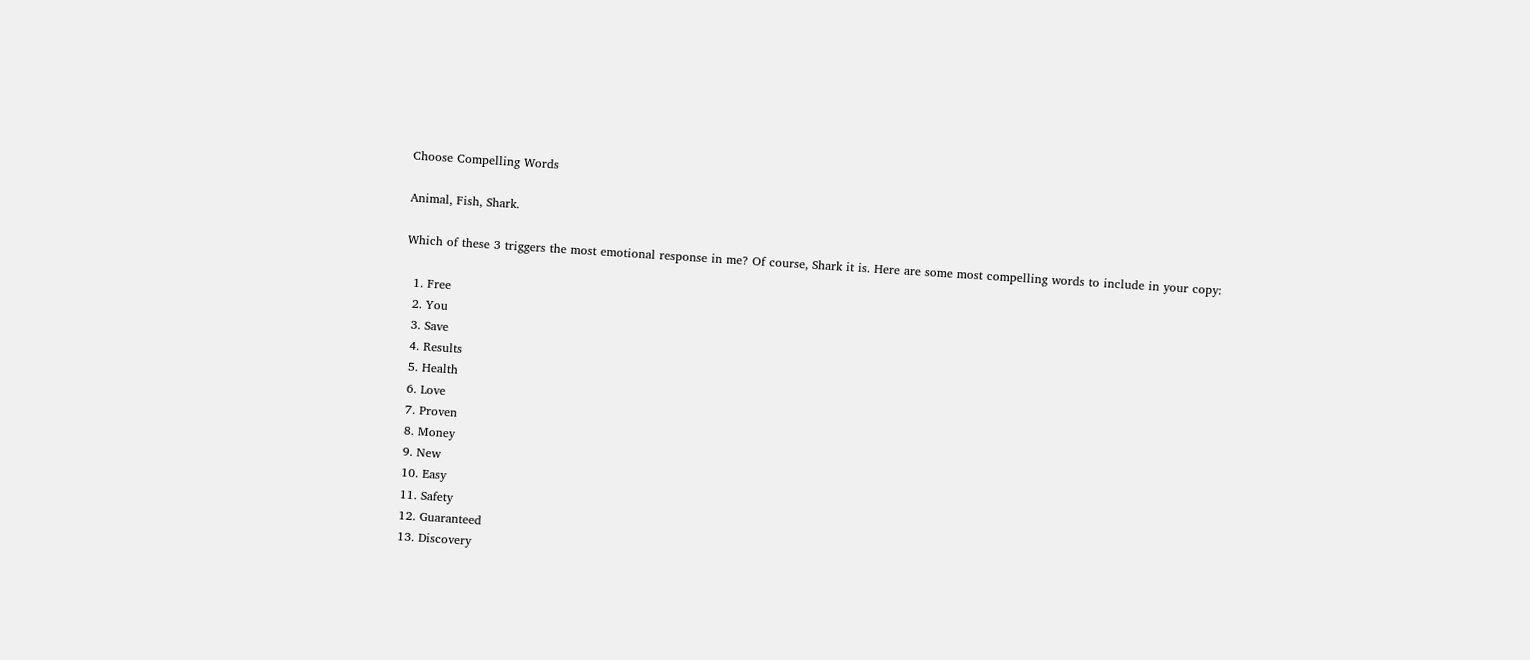Choose Compelling Words

Animal, Fish, Shark.

Which of these 3 triggers the most emotional response in me? Of course, Shark it is. Here are some most compelling words to include in your copy:

  1. Free
  2. You
  3. Save
  4. Results
  5. Health
  6. Love
  7. Proven
  8. Money
  9. New
  10. Easy
  11. Safety
  12. Guaranteed
  13. Discovery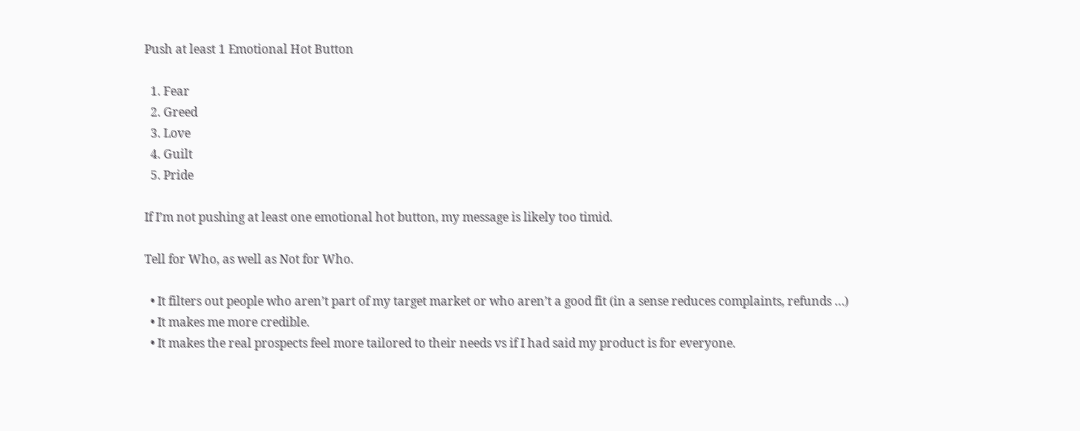Push at least 1 Emotional Hot Button

  1. Fear
  2. Greed
  3. Love
  4. Guilt
  5. Pride

If I’m not pushing at least one emotional hot button, my message is likely too timid.

Tell for Who, as well as Not for Who.

  • It filters out people who aren’t part of my target market or who aren’t a good fit (in a sense reduces complaints, refunds …)
  • It makes me more credible.
  • It makes the real prospects feel more tailored to their needs vs if I had said my product is for everyone.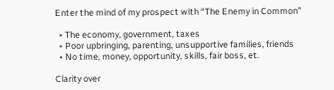Enter the mind of my prospect with “The Enemy in Common”

  • The economy, government, taxes
  • Poor upbringing, parenting, unsupportive families, friends
  • No time, money, opportunity, skills, fair boss, et.

Clarity over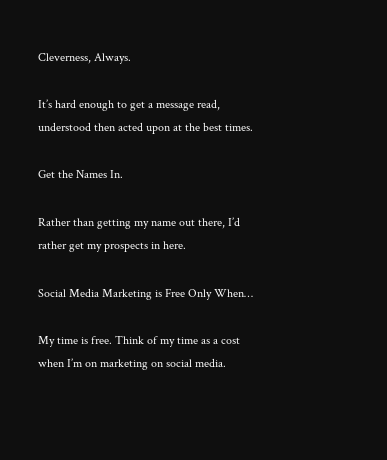Cleverness, Always.

It’s hard enough to get a message read, understood then acted upon at the best times.

Get the Names In.

Rather than getting my name out there, I’d rather get my prospects in here.

Social Media Marketing is Free Only When…

My time is free. Think of my time as a cost when I’m on marketing on social media.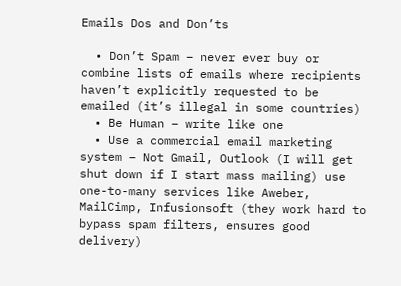Emails Dos and Don’ts

  • Don’t Spam – never ever buy or combine lists of emails where recipients haven’t explicitly requested to be emailed (it’s illegal in some countries)
  • Be Human – write like one
  • Use a commercial email marketing system – Not Gmail, Outlook (I will get shut down if I start mass mailing) use one-to-many services like Aweber, MailCimp, Infusionsoft (they work hard to bypass spam filters, ensures good delivery)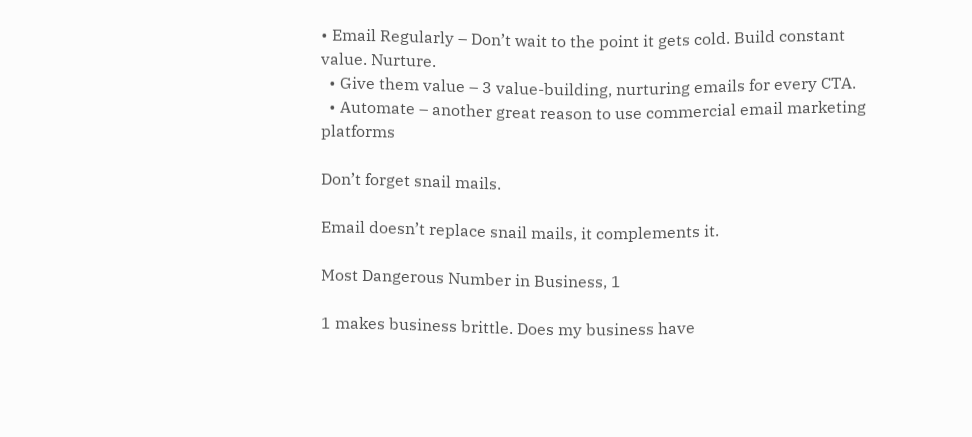• Email Regularly – Don’t wait to the point it gets cold. Build constant value. Nurture.
  • Give them value – 3 value-building, nurturing emails for every CTA.
  • Automate – another great reason to use commercial email marketing platforms

Don’t forget snail mails.

Email doesn’t replace snail mails, it complements it.

Most Dangerous Number in Business, 1

1 makes business brittle. Does my business have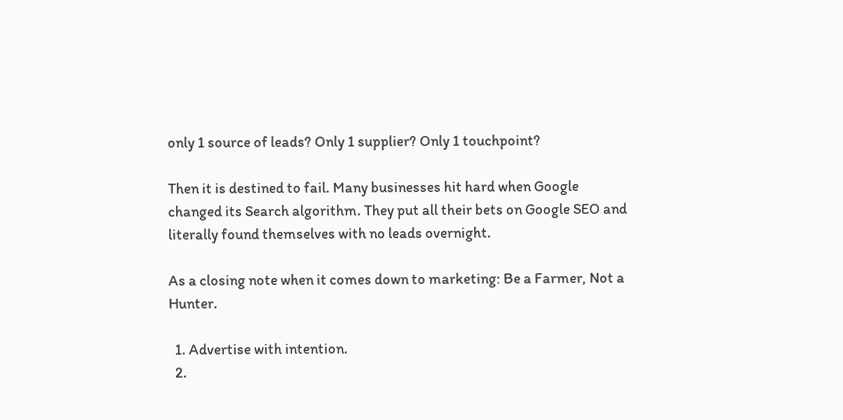only 1 source of leads? Only 1 supplier? Only 1 touchpoint?

Then it is destined to fail. Many businesses hit hard when Google changed its Search algorithm. They put all their bets on Google SEO and literally found themselves with no leads overnight.

As a closing note when it comes down to marketing: Be a Farmer, Not a Hunter.

  1. Advertise with intention.
  2.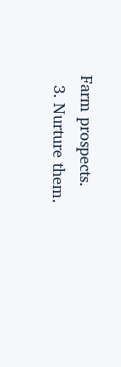Farm prospects.
  3. Nurture them.